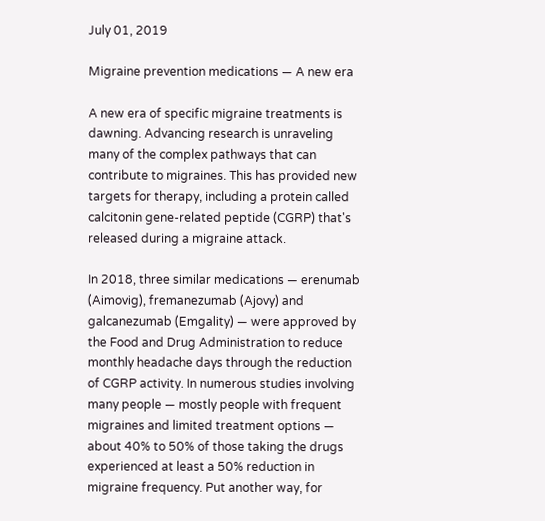July 01, 2019

Migraine prevention medications — A new era

A new era of specific migraine treatments is dawning. Advancing research is unraveling many of the complex pathways that can contribute to migraines. This has provided new targets for therapy, including a protein called calcitonin gene-related peptide (CGRP) that's released during a migraine attack.

In 2018, three similar medications — erenumab (Aimovig), fremanezumab (Ajovy) and galcanezumab (Emgality) — were approved by the Food and Drug Administration to reduce monthly headache days through the reduction of CGRP activity. In numerous studies involving many people — mostly people with frequent migraines and limited treatment options — about 40% to 50% of those taking the drugs experienced at least a 50% reduction in migraine frequency. Put another way, for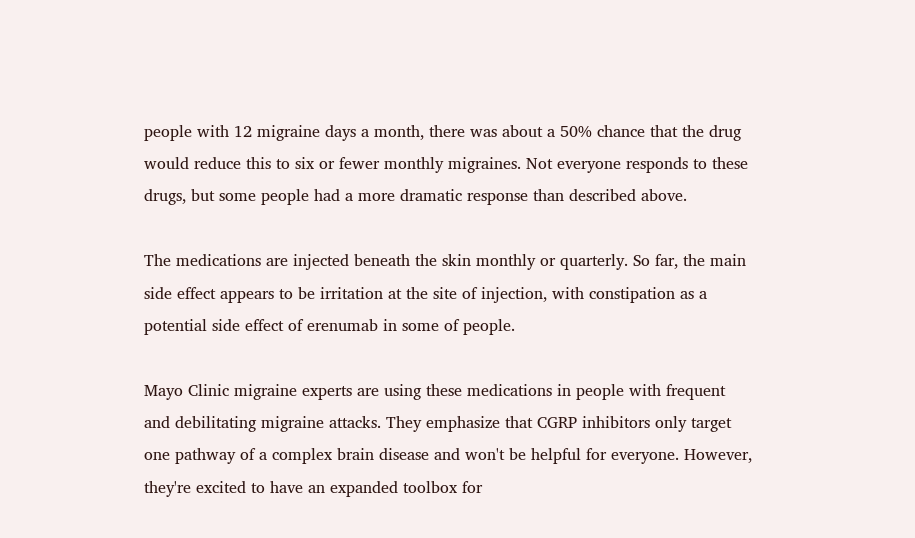people with 12 migraine days a month, there was about a 50% chance that the drug would reduce this to six or fewer monthly migraines. Not everyone responds to these drugs, but some people had a more dramatic response than described above.

The medications are injected beneath the skin monthly or quarterly. So far, the main side effect appears to be irritation at the site of injection, with constipation as a potential side effect of erenumab in some of people.

Mayo Clinic migraine experts are using these medications in people with frequent and debilitating migraine attacks. They emphasize that CGRP inhibitors only target one pathway of a complex brain disease and won't be helpful for everyone. However, they're excited to have an expanded toolbox for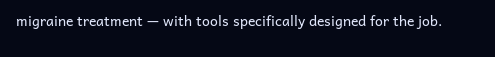migraine treatment — with tools specifically designed for the job.